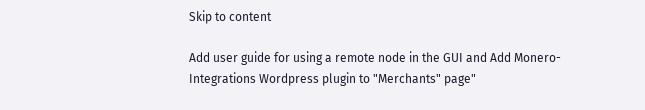Skip to content

Add user guide for using a remote node in the GUI and Add Monero-Integrations Wordpress plugin to "Merchants" page"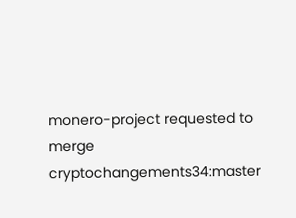monero-project requested to merge cryptochangements34:master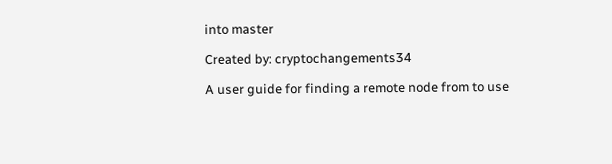into master

Created by: cryptochangements34

A user guide for finding a remote node from to use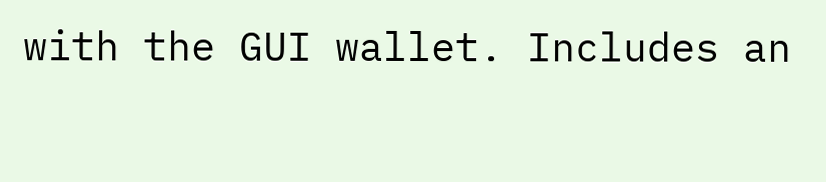with the GUI wallet. Includes an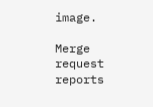image.

Merge request reports